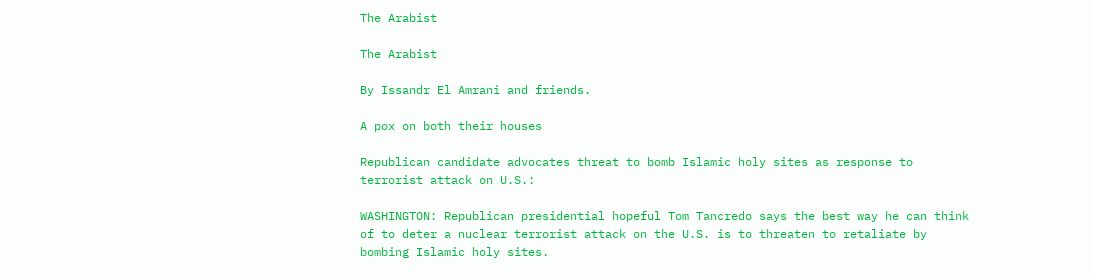The Arabist

The Arabist

By Issandr El Amrani and friends.

A pox on both their houses

Republican candidate advocates threat to bomb Islamic holy sites as response to terrorist attack on U.S.:

WASHINGTON: Republican presidential hopeful Tom Tancredo says the best way he can think of to deter a nuclear terrorist attack on the U.S. is to threaten to retaliate by bombing Islamic holy sites.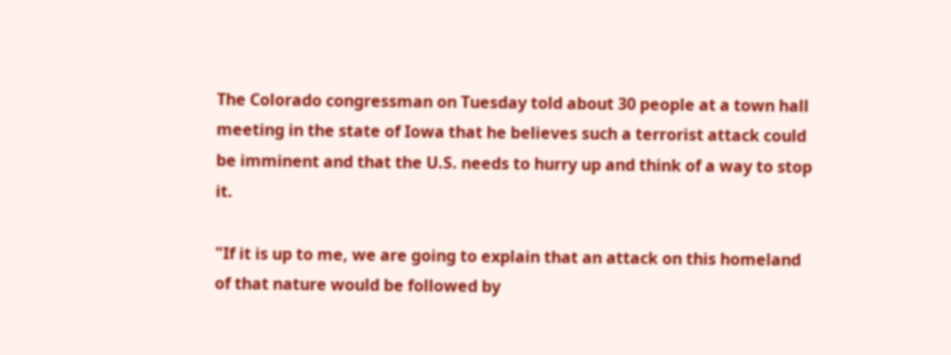The Colorado congressman on Tuesday told about 30 people at a town hall meeting in the state of Iowa that he believes such a terrorist attack could be imminent and that the U.S. needs to hurry up and think of a way to stop it.

"If it is up to me, we are going to explain that an attack on this homeland of that nature would be followed by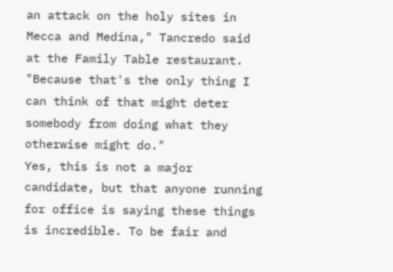an attack on the holy sites in Mecca and Medina," Tancredo said at the Family Table restaurant. "Because that's the only thing I can think of that might deter somebody from doing what they otherwise might do."
Yes, this is not a major candidate, but that anyone running for office is saying these things is incredible. To be fair and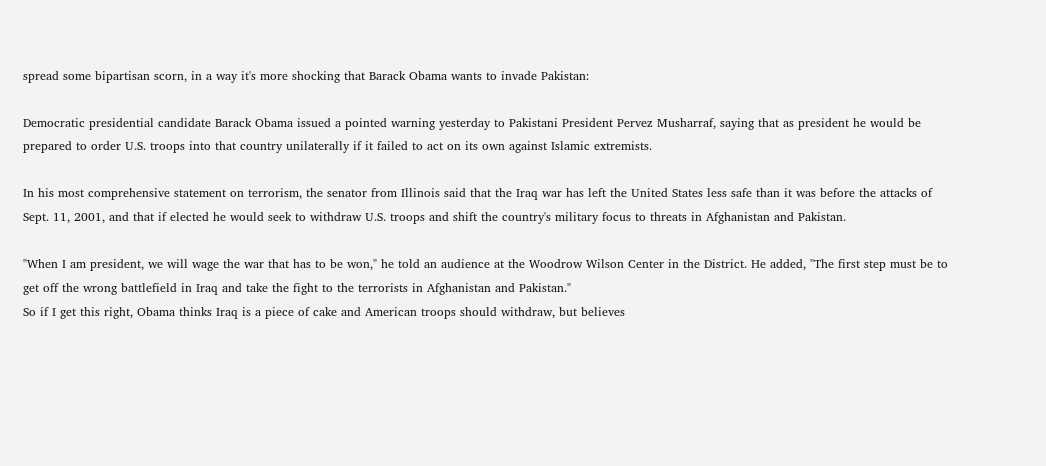spread some bipartisan scorn, in a way it's more shocking that Barack Obama wants to invade Pakistan:

Democratic presidential candidate Barack Obama issued a pointed warning yesterday to Pakistani President Pervez Musharraf, saying that as president he would be prepared to order U.S. troops into that country unilaterally if it failed to act on its own against Islamic extremists.

In his most comprehensive statement on terrorism, the senator from Illinois said that the Iraq war has left the United States less safe than it was before the attacks of Sept. 11, 2001, and that if elected he would seek to withdraw U.S. troops and shift the country's military focus to threats in Afghanistan and Pakistan.

"When I am president, we will wage the war that has to be won," he told an audience at the Woodrow Wilson Center in the District. He added, "The first step must be to get off the wrong battlefield in Iraq and take the fight to the terrorists in Afghanistan and Pakistan."
So if I get this right, Obama thinks Iraq is a piece of cake and American troops should withdraw, but believes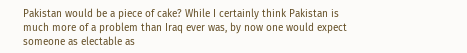Pakistan would be a piece of cake? While I certainly think Pakistan is much more of a problem than Iraq ever was, by now one would expect someone as electable as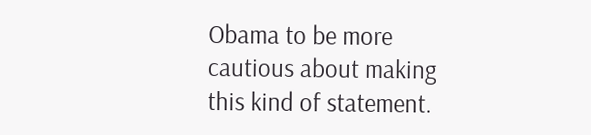Obama to be more cautious about making this kind of statement.